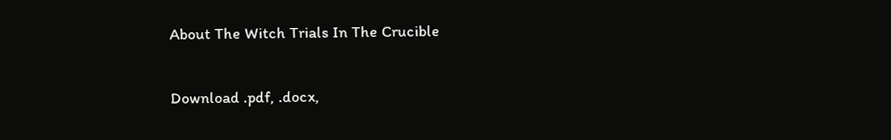About The Witch Trials In The Crucible

Download .pdf, .docx,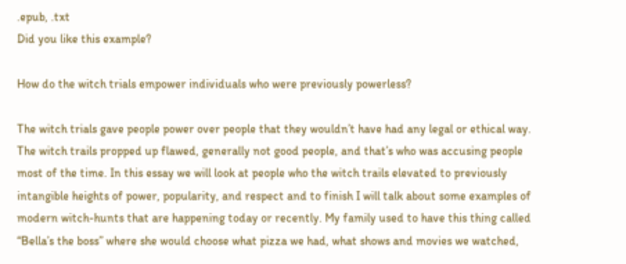.epub, .txt
Did you like this example?

How do the witch trials empower individuals who were previously powerless?

The witch trials gave people power over people that they wouldn’t have had any legal or ethical way. The witch trails propped up flawed, generally not good people, and that’s who was accusing people most of the time. In this essay we will look at people who the witch trails elevated to previously intangible heights of power, popularity, and respect and to finish I will talk about some examples of modern witch-hunts that are happening today or recently. My family used to have this thing called “Bella’s the boss” where she would choose what pizza we had, what shows and movies we watched,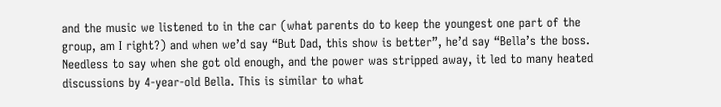and the music we listened to in the car (what parents do to keep the youngest one part of the group, am I right?) and when we’d say “But Dad, this show is better”, he’d say “Bella’s the boss. Needless to say when she got old enough, and the power was stripped away, it led to many heated discussions by 4-year-old Bella. This is similar to what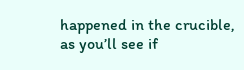happened in the crucible, as you’ll see if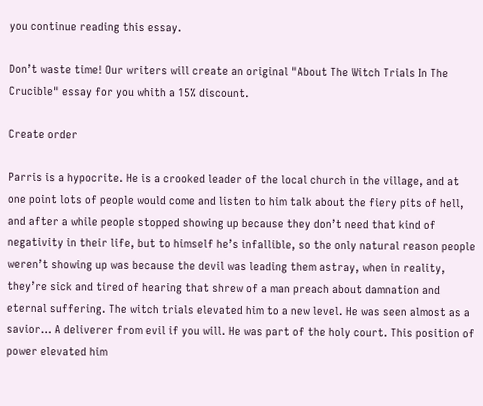you continue reading this essay.

Don’t waste time! Our writers will create an original "About The Witch Trials In The Crucible" essay for you whith a 15% discount.

Create order

Parris is a hypocrite. He is a crooked leader of the local church in the village, and at one point lots of people would come and listen to him talk about the fiery pits of hell, and after a while people stopped showing up because they don’t need that kind of negativity in their life, but to himself he’s infallible, so the only natural reason people weren’t showing up was because the devil was leading them astray, when in reality, they’re sick and tired of hearing that shrew of a man preach about damnation and eternal suffering. The witch trials elevated him to a new level. He was seen almost as a savior… A deliverer from evil if you will. He was part of the holy court. This position of power elevated him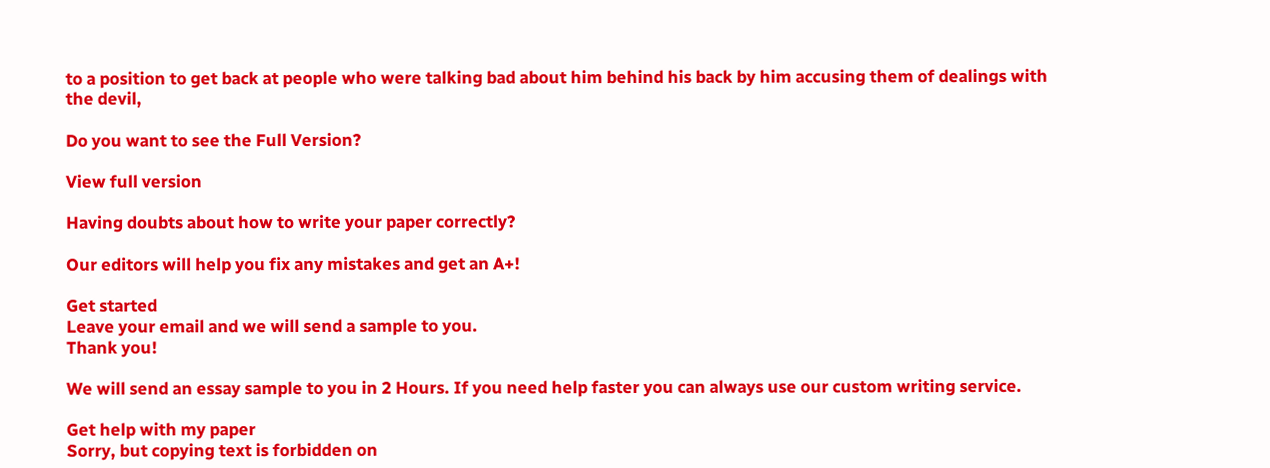to a position to get back at people who were talking bad about him behind his back by him accusing them of dealings with the devil,

Do you want to see the Full Version?

View full version

Having doubts about how to write your paper correctly?

Our editors will help you fix any mistakes and get an A+!

Get started
Leave your email and we will send a sample to you.
Thank you!

We will send an essay sample to you in 2 Hours. If you need help faster you can always use our custom writing service.

Get help with my paper
Sorry, but copying text is forbidden on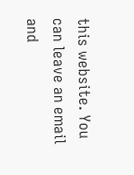this website. You can leave an email and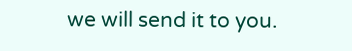we will send it to you.